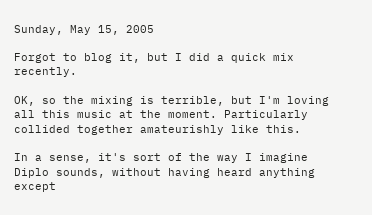Sunday, May 15, 2005

Forgot to blog it, but I did a quick mix recently.

OK, so the mixing is terrible, but I'm loving all this music at the moment. Particularly collided together amateurishly like this.

In a sense, it's sort of the way I imagine Diplo sounds, without having heard anything except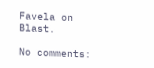Favela on Blast.

No comments: